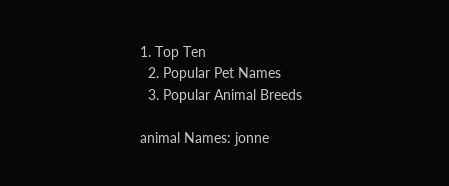1. Top Ten
  2. Popular Pet Names
  3. Popular Animal Breeds

animal Names: jonne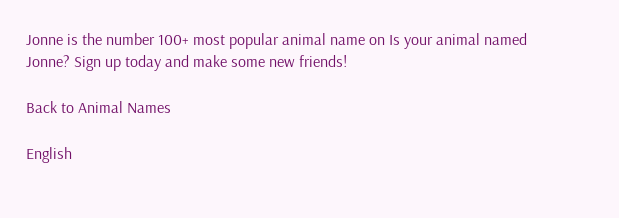Jonne is the number 100+ most popular animal name on Is your animal named Jonne? Sign up today and make some new friends!

Back to Animal Names

English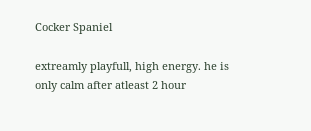Cocker Spaniel

extreamly playfull, high energy. he is only calm after atleast 2 hour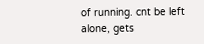of running. cnt be left alone, gets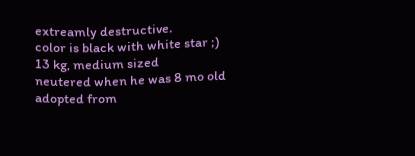extreamly destructive.
color is black with white star ;)
13 kg, medium sized
neutered when he was 8 mo old
adopted from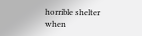horrible shelter when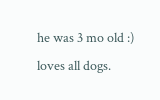he was 3 mo old :)
loves all dogs.